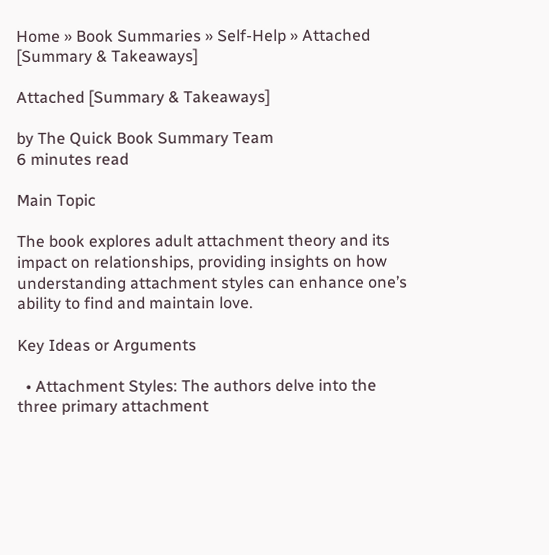Home » Book Summaries » Self-Help » Attached [Summary & Takeaways]

Attached [Summary & Takeaways]

by The Quick Book Summary Team
6 minutes read

Main Topic

The book explores adult attachment theory and its impact on relationships, providing insights on how understanding attachment styles can enhance one’s ability to find and maintain love.

Key Ideas or Arguments

  • Attachment Styles: The authors delve into the three primary attachment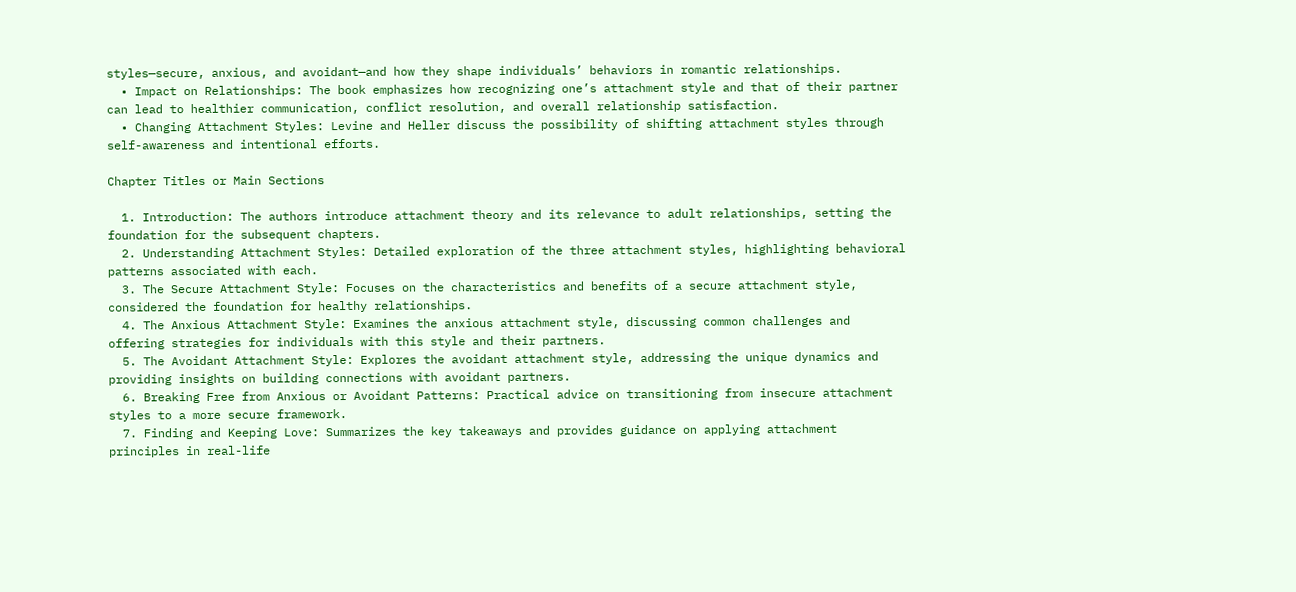styles—secure, anxious, and avoidant—and how they shape individuals’ behaviors in romantic relationships.
  • Impact on Relationships: The book emphasizes how recognizing one’s attachment style and that of their partner can lead to healthier communication, conflict resolution, and overall relationship satisfaction.
  • Changing Attachment Styles: Levine and Heller discuss the possibility of shifting attachment styles through self-awareness and intentional efforts.

Chapter Titles or Main Sections

  1. Introduction: The authors introduce attachment theory and its relevance to adult relationships, setting the foundation for the subsequent chapters.
  2. Understanding Attachment Styles: Detailed exploration of the three attachment styles, highlighting behavioral patterns associated with each.
  3. The Secure Attachment Style: Focuses on the characteristics and benefits of a secure attachment style, considered the foundation for healthy relationships.
  4. The Anxious Attachment Style: Examines the anxious attachment style, discussing common challenges and offering strategies for individuals with this style and their partners.
  5. The Avoidant Attachment Style: Explores the avoidant attachment style, addressing the unique dynamics and providing insights on building connections with avoidant partners.
  6. Breaking Free from Anxious or Avoidant Patterns: Practical advice on transitioning from insecure attachment styles to a more secure framework.
  7. Finding and Keeping Love: Summarizes the key takeaways and provides guidance on applying attachment principles in real-life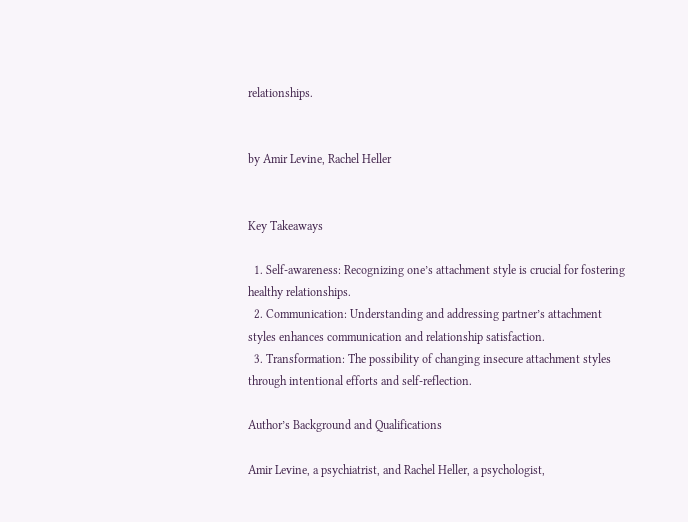relationships.


by Amir Levine, Rachel Heller


Key Takeaways

  1. Self-awareness: Recognizing one’s attachment style is crucial for fostering healthy relationships.
  2. Communication: Understanding and addressing partner’s attachment styles enhances communication and relationship satisfaction.
  3. Transformation: The possibility of changing insecure attachment styles through intentional efforts and self-reflection.

Author’s Background and Qualifications

Amir Levine, a psychiatrist, and Rachel Heller, a psychologist,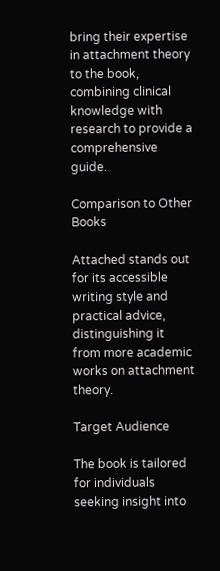bring their expertise in attachment theory to the book, combining clinical knowledge with research to provide a comprehensive guide.

Comparison to Other Books

Attached stands out for its accessible writing style and practical advice, distinguishing it from more academic works on attachment theory.

Target Audience

The book is tailored for individuals seeking insight into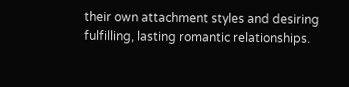their own attachment styles and desiring fulfilling, lasting romantic relationships.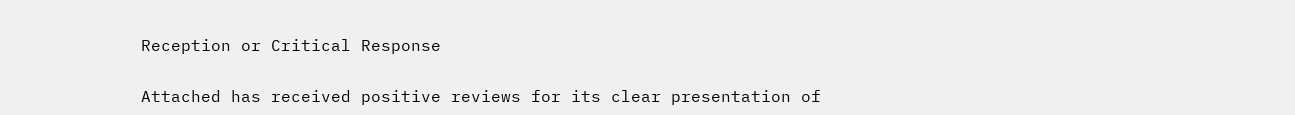Reception or Critical Response

Attached has received positive reviews for its clear presentation of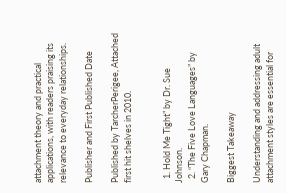attachment theory and practical applications, with readers praising its relevance to everyday relationships.

Publisher and First Published Date

Published by TarcherPerigee, Attached first hit shelves in 2010.


  1. Hold Me Tight” by Dr. Sue Johnson.
  2. “The Five Love Languages” by Gary Chapman.

Biggest Takeaway

Understanding and addressing adult attachment styles are essential for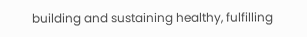building and sustaining healthy, fulfilling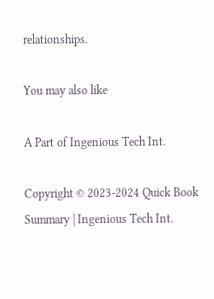relationships.

You may also like

A Part of Ingenious Tech Int.

Copyright © 2023-2024 Quick Book Summary | Ingenious Tech Int.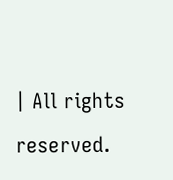| All rights reserved.